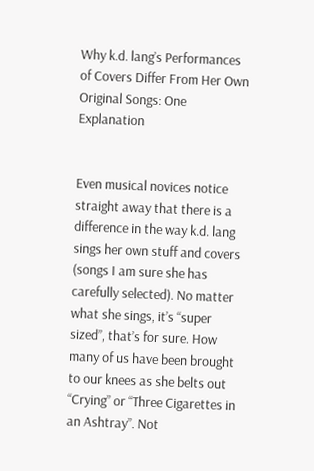Why k.d. lang’s Performances of Covers Differ From Her Own Original Songs: One Explanation


Even musical novices notice straight away that there is a difference in the way k.d. lang sings her own stuff and covers (songs I am sure she has carefully selected). No matter what she sings, it’s “super sized”, that’s for sure. How many of us have been brought to our knees as she belts out “Crying” or “Three Cigarettes in an Ashtray”. Not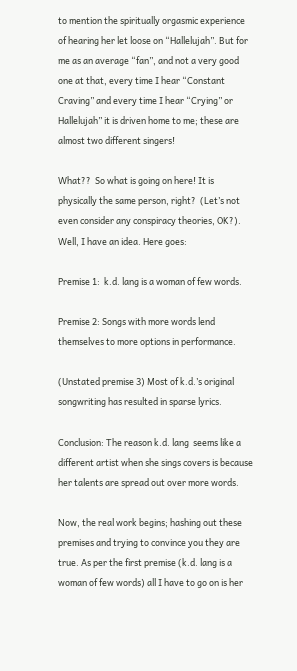to mention the spiritually orgasmic experience of hearing her let loose on “Hallelujah”. But for me as an average “fan”, and not a very good one at that, every time I hear “Constant Craving” and every time I hear “Crying” or Hallelujah” it is driven home to me; these are almost two different singers!

What??  So what is going on here! It is physically the same person, right?  (Let’s not even consider any conspiracy theories, OK?). Well, I have an idea. Here goes:

Premise 1:  k.d. lang is a woman of few words.

Premise 2: Songs with more words lend themselves to more options in performance.

(Unstated premise 3) Most of k.d.’s original songwriting has resulted in sparse lyrics.

Conclusion: The reason k.d. lang  seems like a different artist when she sings covers is because her talents are spread out over more words.

Now, the real work begins; hashing out these premises and trying to convince you they are true. As per the first premise (k.d. lang is a woman of few words) all I have to go on is her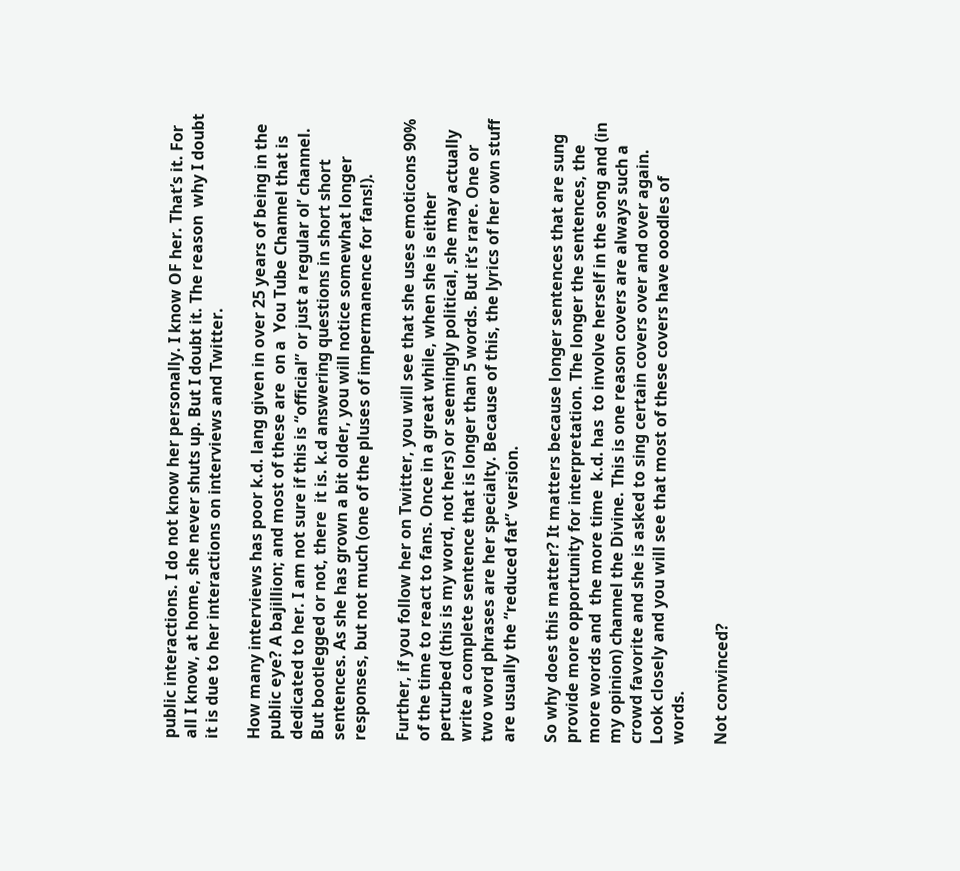public interactions. I do not know her personally. I know OF her. That’s it. For all I know, at home, she never shuts up. But I doubt it. The reason  why I doubt it is due to her interactions on interviews and Twitter.

How many interviews has poor k.d. lang given in over 25 years of being in the public eye? A bajillion; and most of these are  on a  You Tube Channel that is dedicated to her. I am not sure if this is “official” or just a regular ol’ channel. But bootlegged or not, there  it is. k.d answering questions in short short sentences. As she has grown a bit older, you will notice somewhat longer responses, but not much (one of the pluses of impermanence for fans!).

Further, if you follow her on Twitter, you will see that she uses emoticons 90%  of the time to react to fans. Once in a great while, when she is either perturbed (this is my word, not hers) or seemingly political, she may actually write a complete sentence that is longer than 5 words. But it’s rare. One or two word phrases are her specialty. Because of this, the lyrics of her own stuff  are usually the “reduced fat” version.

So why does this matter? It matters because longer sentences that are sung provide more opportunity for interpretation. The longer the sentences, the more words and  the more time  k.d. has  to involve herself in the song and (in my opinion) channel the Divine. This is one reason covers are always such a crowd favorite and she is asked to sing certain covers over and over again. Look closely and you will see that most of these covers have ooodles of words.

Not convinced?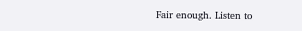Fair enough. Listen to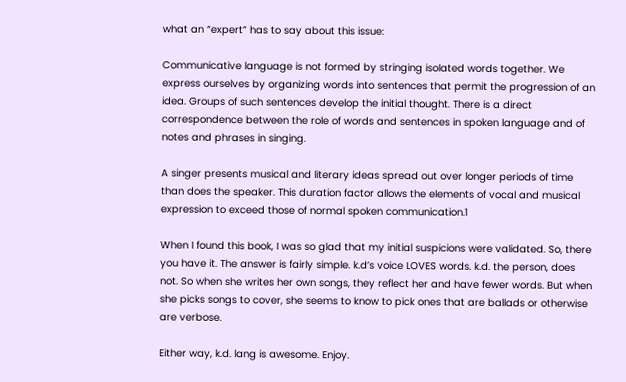what an “expert” has to say about this issue:

Communicative language is not formed by stringing isolated words together. We express ourselves by organizing words into sentences that permit the progression of an idea. Groups of such sentences develop the initial thought. There is a direct correspondence between the role of words and sentences in spoken language and of notes and phrases in singing.

A singer presents musical and literary ideas spread out over longer periods of time than does the speaker. This duration factor allows the elements of vocal and musical expression to exceed those of normal spoken communication.1

When I found this book, I was so glad that my initial suspicions were validated. So, there you have it. The answer is fairly simple. k.d’s voice LOVES words. k.d. the person, does not. So when she writes her own songs, they reflect her and have fewer words. But when she picks songs to cover, she seems to know to pick ones that are ballads or otherwise are verbose.

Either way, k.d. lang is awesome. Enjoy.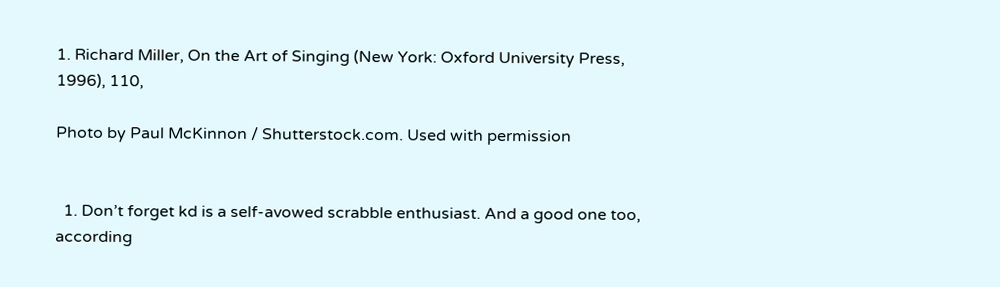1. Richard Miller, On the Art of Singing (New York: Oxford University Press, 1996), 110,

Photo by Paul McKinnon / Shutterstock.com. Used with permission


  1. Don’t forget kd is a self-avowed scrabble enthusiast. And a good one too, according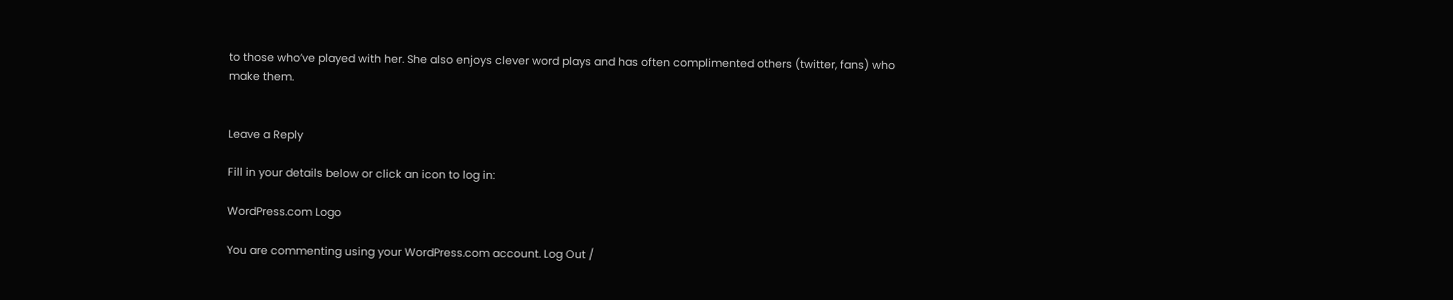to those who’ve played with her. She also enjoys clever word plays and has often complimented others (twitter, fans) who make them.


Leave a Reply

Fill in your details below or click an icon to log in:

WordPress.com Logo

You are commenting using your WordPress.com account. Log Out /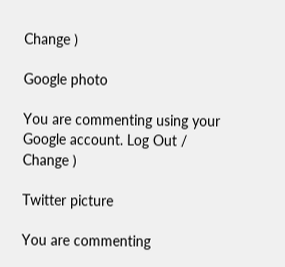Change )

Google photo

You are commenting using your Google account. Log Out /  Change )

Twitter picture

You are commenting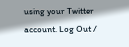using your Twitter account. Log Out /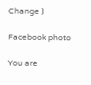Change )

Facebook photo

You are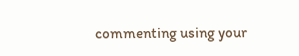commenting using your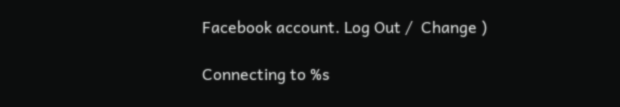Facebook account. Log Out /  Change )

Connecting to %s